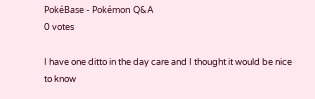PokéBase - Pokémon Q&A
0 votes

I have one ditto in the day care and I thought it would be nice to know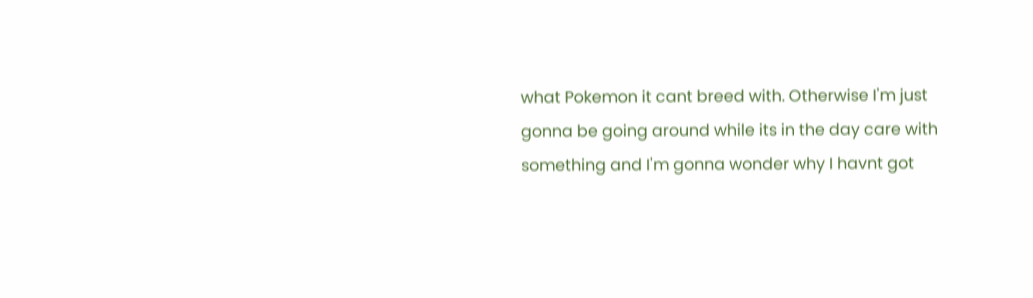what Pokemon it cant breed with. Otherwise I'm just gonna be going around while its in the day care with something and I'm gonna wonder why I havnt got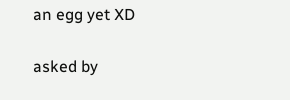an egg yet XD

asked by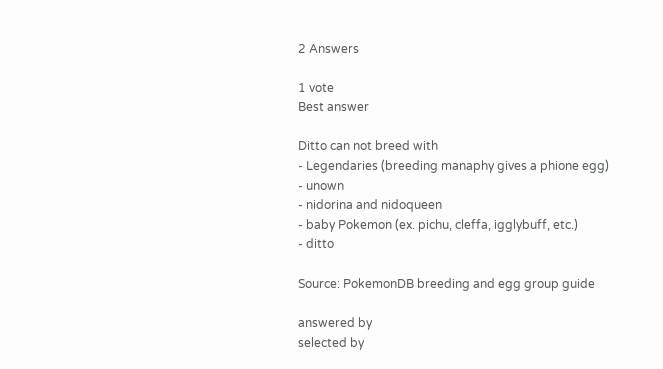2 Answers

1 vote
Best answer

Ditto can not breed with
- Legendaries (breeding manaphy gives a phione egg)
- unown
- nidorina and nidoqueen
- baby Pokemon (ex. pichu, cleffa, igglybuff, etc.)
- ditto

Source: PokemonDB breeding and egg group guide

answered by
selected by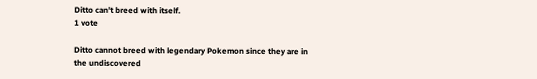Ditto can't breed with itself.
1 vote

Ditto cannot breed with legendary Pokemon since they are in the undiscovered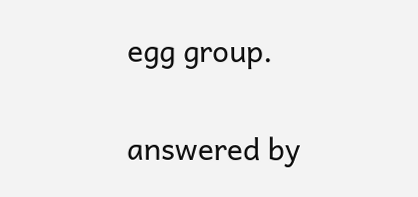egg group.

answered by